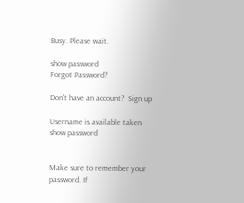Busy. Please wait.

show password
Forgot Password?

Don't have an account?  Sign up

Username is available taken
show password


Make sure to remember your password. If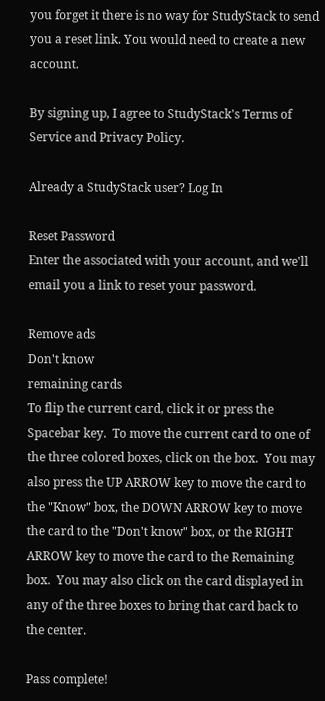you forget it there is no way for StudyStack to send you a reset link. You would need to create a new account.

By signing up, I agree to StudyStack's Terms of Service and Privacy Policy.

Already a StudyStack user? Log In

Reset Password
Enter the associated with your account, and we'll email you a link to reset your password.

Remove ads
Don't know
remaining cards
To flip the current card, click it or press the Spacebar key.  To move the current card to one of the three colored boxes, click on the box.  You may also press the UP ARROW key to move the card to the "Know" box, the DOWN ARROW key to move the card to the "Don't know" box, or the RIGHT ARROW key to move the card to the Remaining box.  You may also click on the card displayed in any of the three boxes to bring that card back to the center.

Pass complete!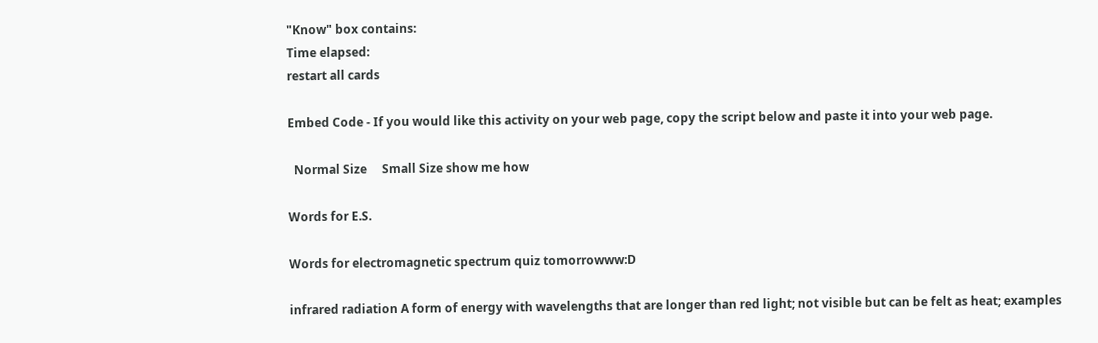"Know" box contains:
Time elapsed:
restart all cards

Embed Code - If you would like this activity on your web page, copy the script below and paste it into your web page.

  Normal Size     Small Size show me how

Words for E.S.

Words for electromagnetic spectrum quiz tomorrowww:D

infrared radiation A form of energy with wavelengths that are longer than red light; not visible but can be felt as heat; examples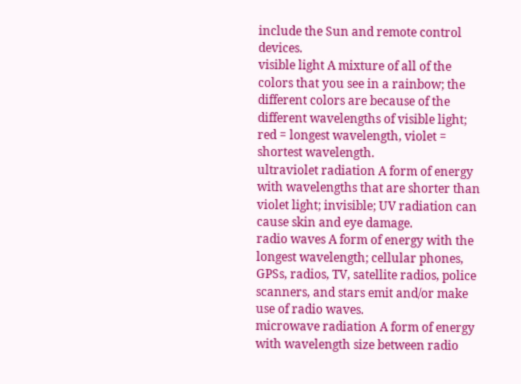include the Sun and remote control devices.
visible light A mixture of all of the colors that you see in a rainbow; the different colors are because of the different wavelengths of visible light; red = longest wavelength, violet = shortest wavelength.
ultraviolet radiation A form of energy with wavelengths that are shorter than violet light; invisible; UV radiation can cause skin and eye damage.
radio waves A form of energy with the longest wavelength; cellular phones, GPSs, radios, TV, satellite radios, police scanners, and stars emit and/or make use of radio waves.
microwave radiation A form of energy with wavelength size between radio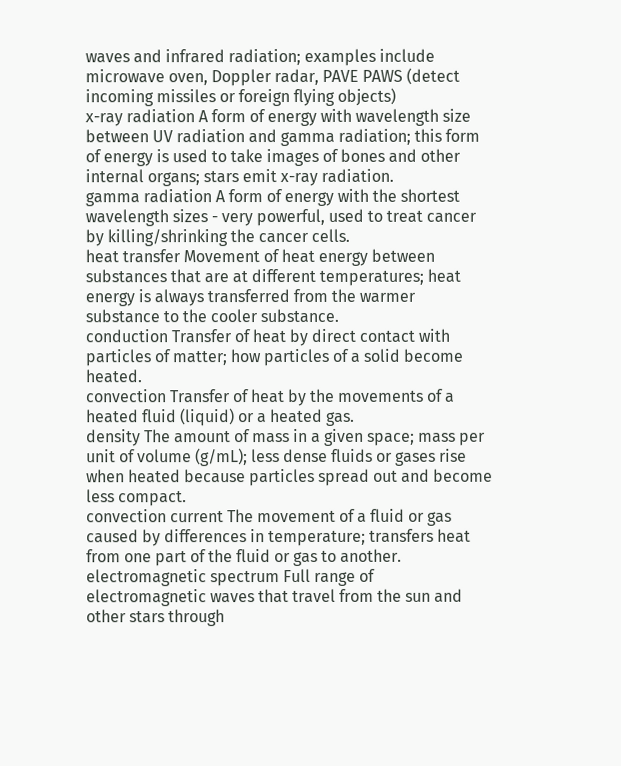waves and infrared radiation; examples include microwave oven, Doppler radar, PAVE PAWS (detect incoming missiles or foreign flying objects)
x-ray radiation A form of energy with wavelength size between UV radiation and gamma radiation; this form of energy is used to take images of bones and other internal organs; stars emit x-ray radiation.
gamma radiation A form of energy with the shortest wavelength sizes - very powerful, used to treat cancer by killing/shrinking the cancer cells.
heat transfer Movement of heat energy between substances that are at different temperatures; heat energy is always transferred from the warmer substance to the cooler substance.
conduction Transfer of heat by direct contact with particles of matter; how particles of a solid become heated.
convection Transfer of heat by the movements of a heated fluid (liquid) or a heated gas.
density The amount of mass in a given space; mass per unit of volume (g/mL); less dense fluids or gases rise when heated because particles spread out and become less compact.
convection current The movement of a fluid or gas caused by differences in temperature; transfers heat from one part of the fluid or gas to another.
electromagnetic spectrum Full range of electromagnetic waves that travel from the sun and other stars through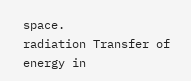space.
radiation Transfer of energy in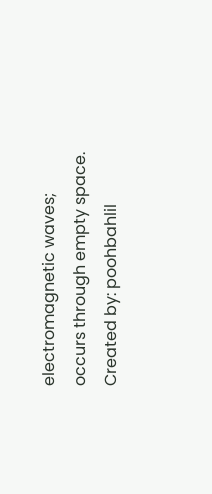electromagnetic waves; occurs through empty space.
Created by: poohbahlil